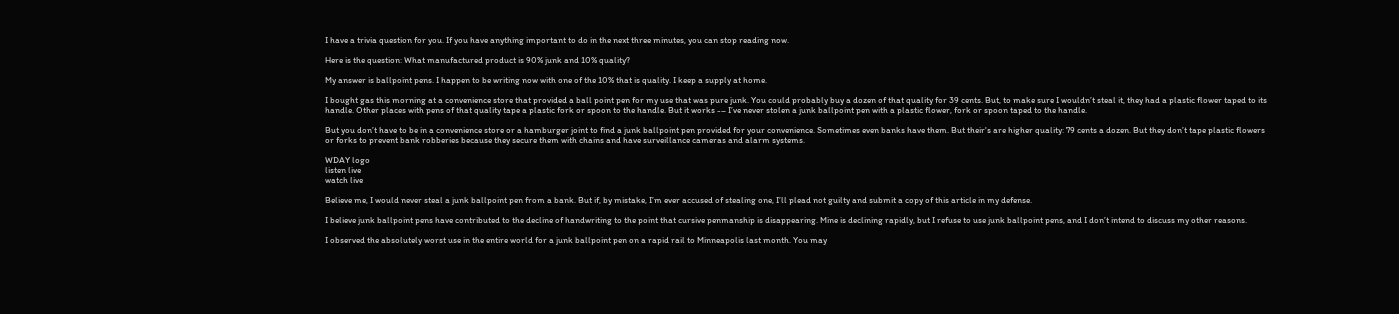I have a trivia question for you. If you have anything important to do in the next three minutes, you can stop reading now.

Here is the question: What manufactured product is 90% junk and 10% quality?

My answer is ballpoint pens. I happen to be writing now with one of the 10% that is quality. I keep a supply at home.

I bought gas this morning at a convenience store that provided a ball point pen for my use that was pure junk. You could probably buy a dozen of that quality for 39 cents. But, to make sure I wouldn’t steal it, they had a plastic flower taped to its handle. Other places with pens of that quality tape a plastic fork or spoon to the handle. But it works -– I’ve never stolen a junk ballpoint pen with a plastic flower, fork or spoon taped to the handle.

But you don’t have to be in a convenience store or a hamburger joint to find a junk ballpoint pen provided for your convenience. Sometimes even banks have them. But their's are higher quality: 79 cents a dozen. But they don’t tape plastic flowers or forks to prevent bank robberies because they secure them with chains and have surveillance cameras and alarm systems.

WDAY logo
listen live
watch live

Believe me, I would never steal a junk ballpoint pen from a bank. But if, by mistake, I’m ever accused of stealing one, I’ll plead not guilty and submit a copy of this article in my defense.

I believe junk ballpoint pens have contributed to the decline of handwriting to the point that cursive penmanship is disappearing. Mine is declining rapidly, but I refuse to use junk ballpoint pens, and I don’t intend to discuss my other reasons.

I observed the absolutely worst use in the entire world for a junk ballpoint pen on a rapid rail to Minneapolis last month. You may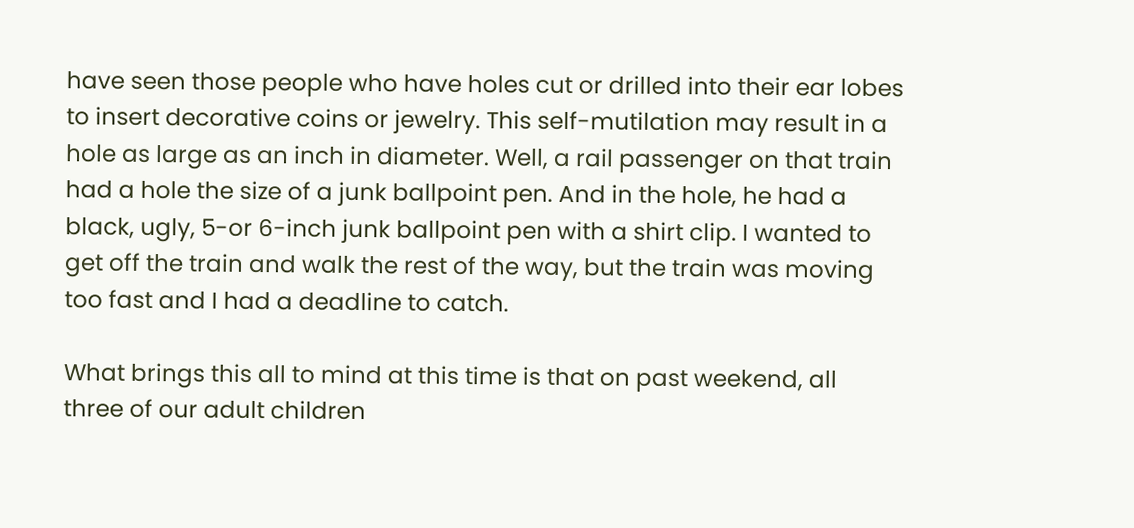have seen those people who have holes cut or drilled into their ear lobes to insert decorative coins or jewelry. This self-mutilation may result in a hole as large as an inch in diameter. Well, a rail passenger on that train had a hole the size of a junk ballpoint pen. And in the hole, he had a black, ugly, 5-or 6-inch junk ballpoint pen with a shirt clip. I wanted to get off the train and walk the rest of the way, but the train was moving too fast and I had a deadline to catch.

What brings this all to mind at this time is that on past weekend, all three of our adult children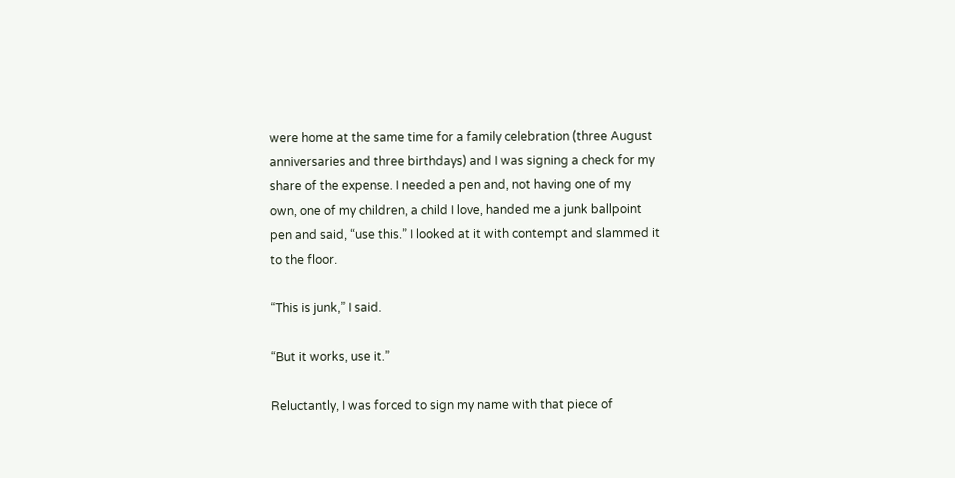were home at the same time for a family celebration (three August anniversaries and three birthdays) and I was signing a check for my share of the expense. I needed a pen and, not having one of my own, one of my children, a child I love, handed me a junk ballpoint pen and said, “use this.” I looked at it with contempt and slammed it to the floor.

“This is junk,” I said.

“But it works, use it.”

Reluctantly, I was forced to sign my name with that piece of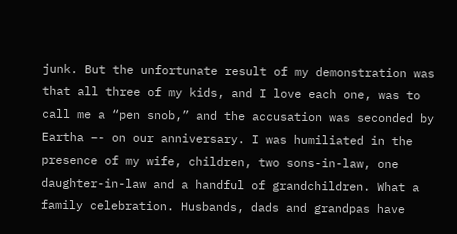junk. But the unfortunate result of my demonstration was that all three of my kids, and I love each one, was to call me a “pen snob,” and the accusation was seconded by Eartha –- on our anniversary. I was humiliated in the presence of my wife, children, two sons-in-law, one daughter-in-law and a handful of grandchildren. What a family celebration. Husbands, dads and grandpas have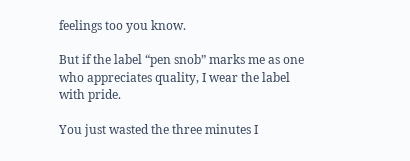feelings too you know.

But if the label “pen snob” marks me as one who appreciates quality, I wear the label with pride.

You just wasted the three minutes I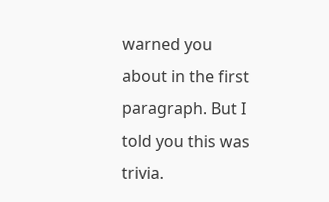warned you about in the first paragraph. But I told you this was trivia.